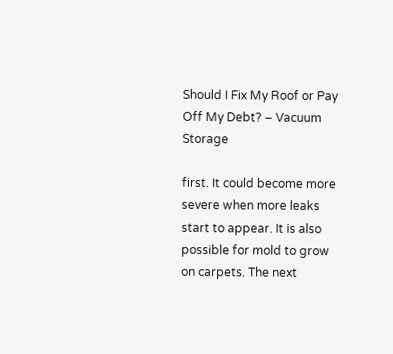Should I Fix My Roof or Pay Off My Debt? – Vacuum Storage

first. It could become more severe when more leaks start to appear. It is also possible for mold to grow on carpets. The next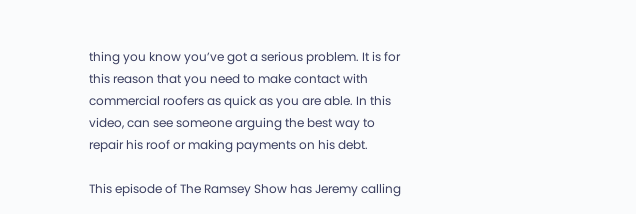thing you know you’ve got a serious problem. It is for this reason that you need to make contact with commercial roofers as quick as you are able. In this video, can see someone arguing the best way to repair his roof or making payments on his debt.

This episode of The Ramsey Show has Jeremy calling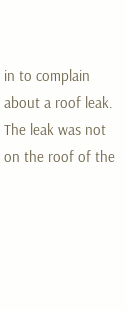in to complain about a roof leak. The leak was not on the roof of the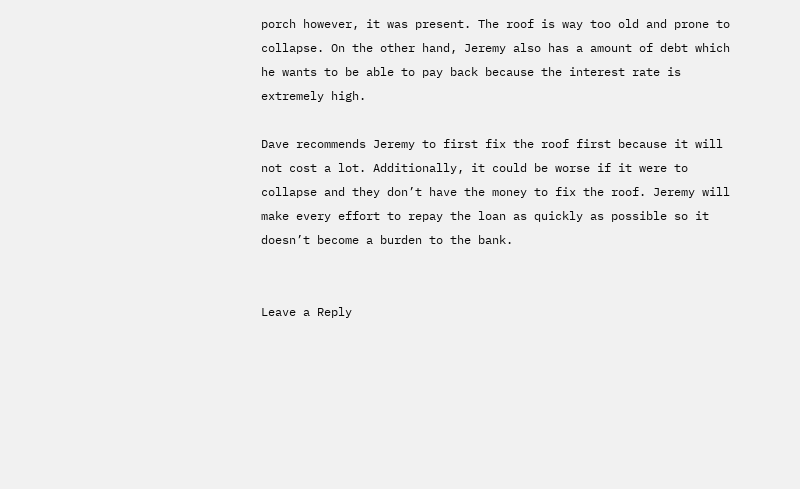porch however, it was present. The roof is way too old and prone to collapse. On the other hand, Jeremy also has a amount of debt which he wants to be able to pay back because the interest rate is extremely high.

Dave recommends Jeremy to first fix the roof first because it will not cost a lot. Additionally, it could be worse if it were to collapse and they don’t have the money to fix the roof. Jeremy will make every effort to repay the loan as quickly as possible so it doesn’t become a burden to the bank.


Leave a Reply